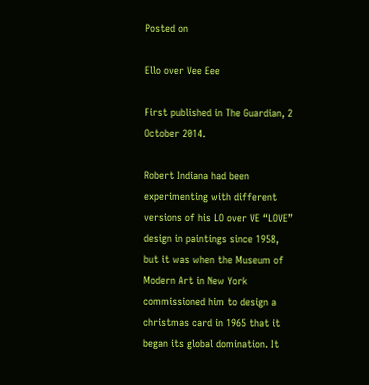Posted on

Ello over Vee Eee

First published in The Guardian, 2 October 2014.

Robert Indiana had been experimenting with different versions of his LO over VE “LOVE” design in paintings since 1958, but it was when the Museum of Modern Art in New York commissioned him to design a christmas card in 1965 that it began its global domination. It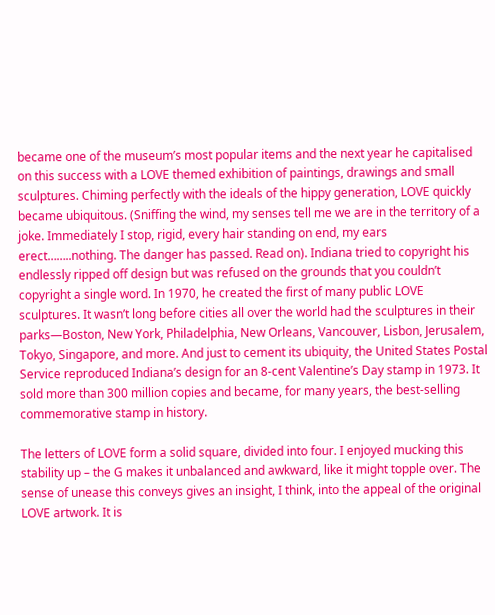became one of the museum’s most popular items and the next year he capitalised on this success with a LOVE themed exhibition of paintings, drawings and small sculptures. Chiming perfectly with the ideals of the hippy generation, LOVE quickly became ubiquitous. (Sniffing the wind, my senses tell me we are in the territory of a joke. Immediately I stop, rigid, every hair standing on end, my ears erect……..nothing. The danger has passed. Read on). Indiana tried to copyright his endlessly ripped off design but was refused on the grounds that you couldn’t copyright a single word. In 1970, he created the first of many public LOVE sculptures. It wasn’t long before cities all over the world had the sculptures in their parks—Boston, New York, Philadelphia, New Orleans, Vancouver, Lisbon, Jerusalem, Tokyo, Singapore, and more. And just to cement its ubiquity, the United States Postal Service reproduced Indiana’s design for an 8-cent Valentine’s Day stamp in 1973. It sold more than 300 million copies and became, for many years, the best-selling commemorative stamp in history.

The letters of LOVE form a solid square, divided into four. I enjoyed mucking this stability up – the G makes it unbalanced and awkward, like it might topple over. The sense of unease this conveys gives an insight, I think, into the appeal of the original LOVE artwork. It is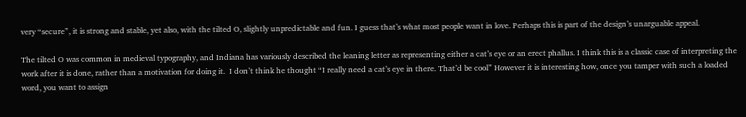very “secure”, it is strong and stable, yet also, with the tilted O, slightly unpredictable and fun. I guess that’s what most people want in love. Perhaps this is part of the design’s unarguable appeal.

The tilted O was common in medieval typography, and Indiana has variously described the leaning letter as representing either a cat’s eye or an erect phallus. I think this is a classic case of interpreting the work after it is done, rather than a motivation for doing it.  I don’t think he thought “I really need a cat’s eye in there. That’d be cool” However it is interesting how, once you tamper with such a loaded word, you want to assign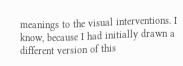meanings to the visual interventions. I know, because I had initially drawn a different version of this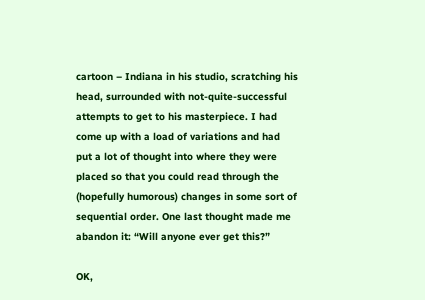cartoon – Indiana in his studio, scratching his head, surrounded with not-quite-successful attempts to get to his masterpiece. I had come up with a load of variations and had put a lot of thought into where they were placed so that you could read through the (hopefully humorous) changes in some sort of sequential order. One last thought made me abandon it: “Will anyone ever get this?”

OK,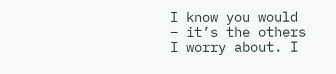I know you would – it’s the others I worry about. I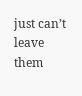just can’t leave them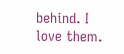behind. I love them.